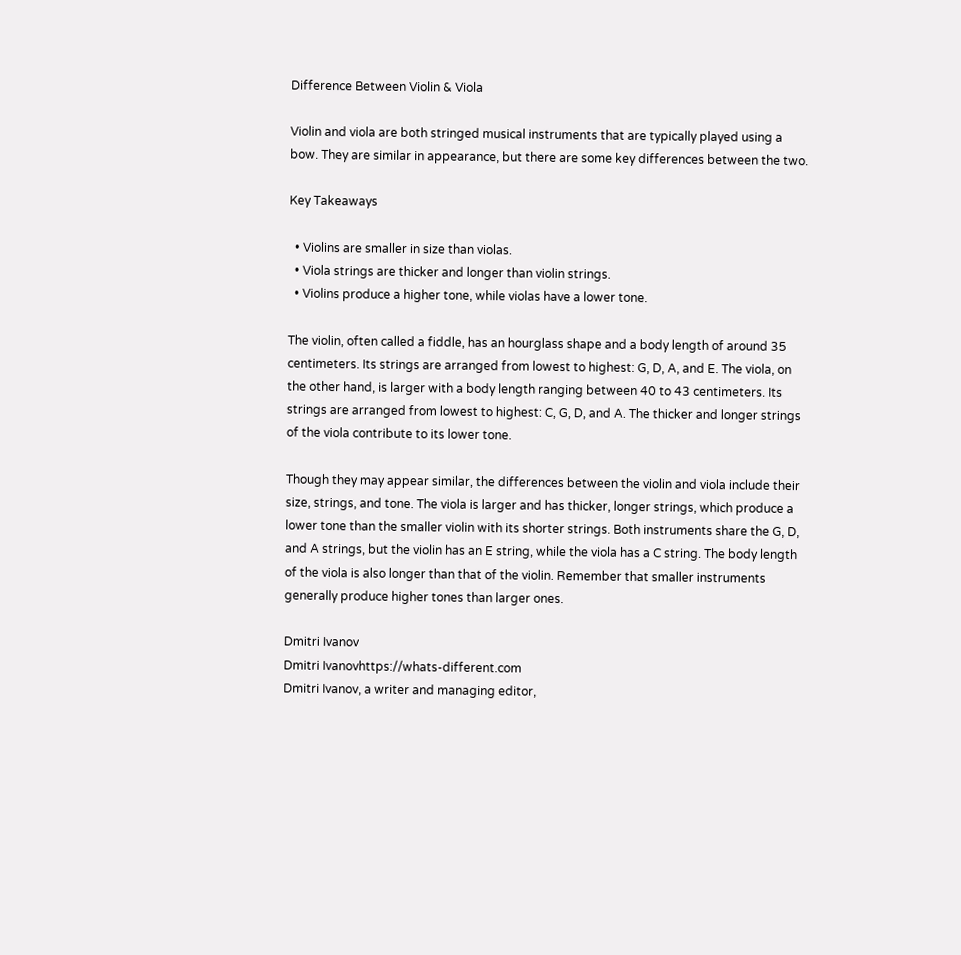Difference Between Violin & Viola

Violin and viola are both stringed musical instruments that are typically played using a bow. They are similar in appearance, but there are some key differences between the two.

Key Takeaways

  • Violins are smaller in size than violas.
  • Viola strings are thicker and longer than violin strings.
  • Violins produce a higher tone, while violas have a lower tone.

The violin, often called a fiddle, has an hourglass shape and a body length of around 35 centimeters. Its strings are arranged from lowest to highest: G, D, A, and E. The viola, on the other hand, is larger with a body length ranging between 40 to 43 centimeters. Its strings are arranged from lowest to highest: C, G, D, and A. The thicker and longer strings of the viola contribute to its lower tone.

Though they may appear similar, the differences between the violin and viola include their size, strings, and tone. The viola is larger and has thicker, longer strings, which produce a lower tone than the smaller violin with its shorter strings. Both instruments share the G, D, and A strings, but the violin has an E string, while the viola has a C string. The body length of the viola is also longer than that of the violin. Remember that smaller instruments generally produce higher tones than larger ones.

Dmitri Ivanov
Dmitri Ivanovhttps://whats-different.com
Dmitri Ivanov, a writer and managing editor,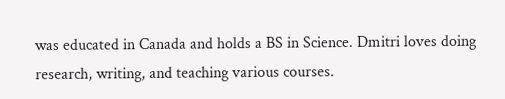was educated in Canada and holds a BS in Science. Dmitri loves doing research, writing, and teaching various courses.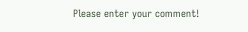Please enter your comment!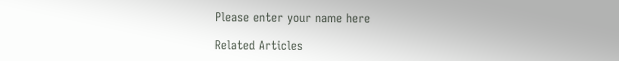Please enter your name here

Related Articles